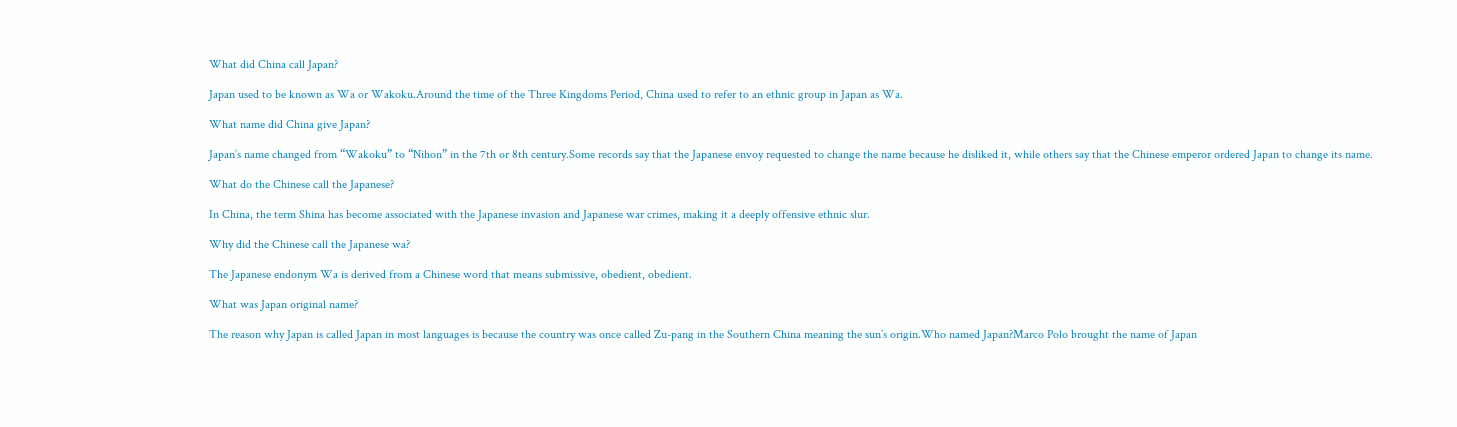What did China call Japan?

Japan used to be known as Wa or Wakoku.Around the time of the Three Kingdoms Period, China used to refer to an ethnic group in Japan as Wa.

What name did China give Japan?

Japan’s name changed from “Wakoku” to “Nihon” in the 7th or 8th century.Some records say that the Japanese envoy requested to change the name because he disliked it, while others say that the Chinese emperor ordered Japan to change its name.

What do the Chinese call the Japanese?

In China, the term Shina has become associated with the Japanese invasion and Japanese war crimes, making it a deeply offensive ethnic slur.

Why did the Chinese call the Japanese wa?

The Japanese endonym Wa is derived from a Chinese word that means submissive, obedient, obedient.

What was Japan original name?

The reason why Japan is called Japan in most languages is because the country was once called Zu-pang in the Southern China meaning the sun’s origin.Who named Japan?Marco Polo brought the name of Japan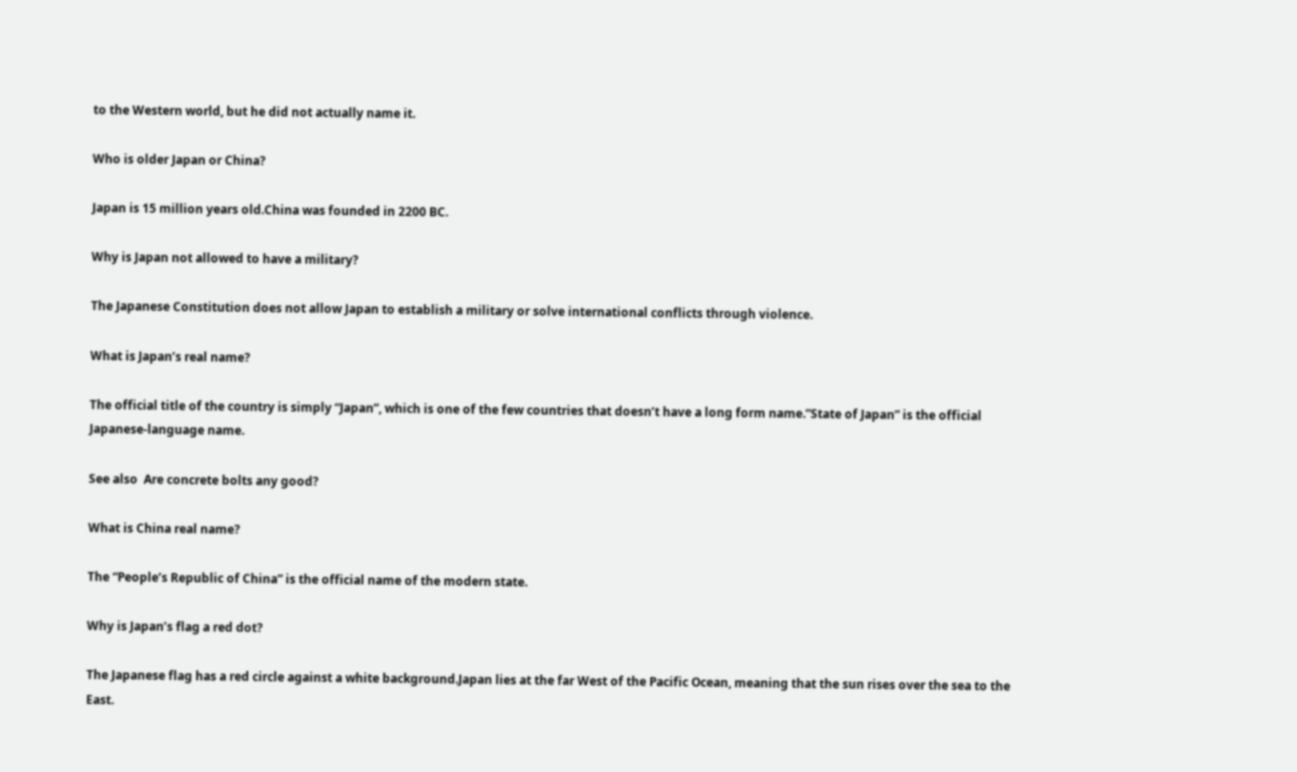to the Western world, but he did not actually name it.

Who is older Japan or China?

Japan is 15 million years old.China was founded in 2200 BC.

Why is Japan not allowed to have a military?

The Japanese Constitution does not allow Japan to establish a military or solve international conflicts through violence.

What is Japan’s real name?

The official title of the country is simply “Japan”, which is one of the few countries that doesn’t have a long form name.”State of Japan” is the official Japanese-language name.

See also  Are concrete bolts any good?

What is China real name?

The “People’s Republic of China” is the official name of the modern state.

Why is Japan’s flag a red dot?

The Japanese flag has a red circle against a white background.Japan lies at the far West of the Pacific Ocean, meaning that the sun rises over the sea to the East.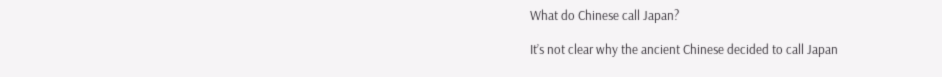What do Chinese call Japan?

It’s not clear why the ancient Chinese decided to call Japan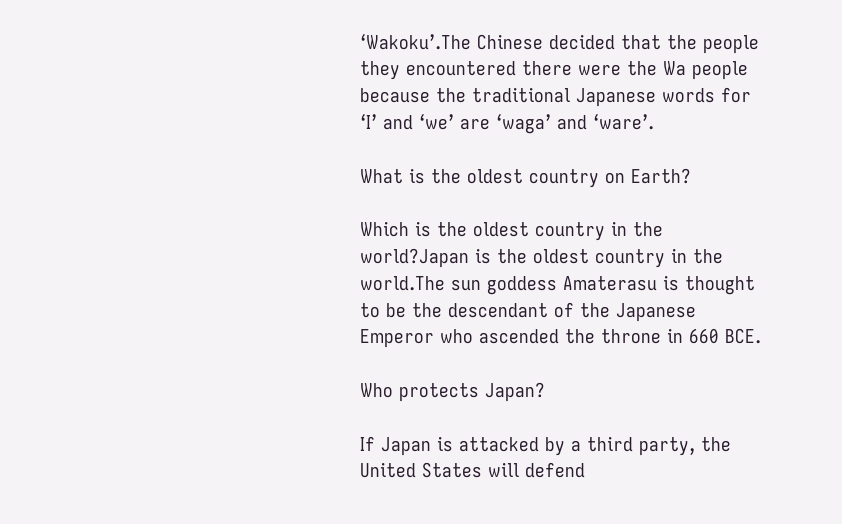‘Wakoku’.The Chinese decided that the people they encountered there were the Wa people because the traditional Japanese words for ‘I’ and ‘we’ are ‘waga’ and ‘ware’.

What is the oldest country on Earth?

Which is the oldest country in the world?Japan is the oldest country in the world.The sun goddess Amaterasu is thought to be the descendant of the Japanese Emperor who ascended the throne in 660 BCE.

Who protects Japan?

If Japan is attacked by a third party, the United States will defend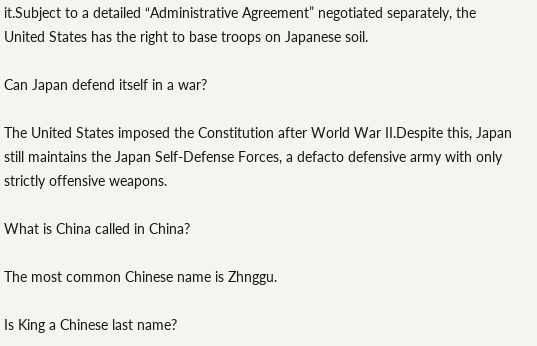it.Subject to a detailed “Administrative Agreement” negotiated separately, the United States has the right to base troops on Japanese soil.

Can Japan defend itself in a war?

The United States imposed the Constitution after World War II.Despite this, Japan still maintains the Japan Self-Defense Forces, a defacto defensive army with only strictly offensive weapons.

What is China called in China?

The most common Chinese name is Zhnggu.

Is King a Chinese last name?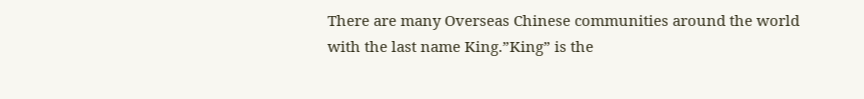There are many Overseas Chinese communities around the world with the last name King.”King” is the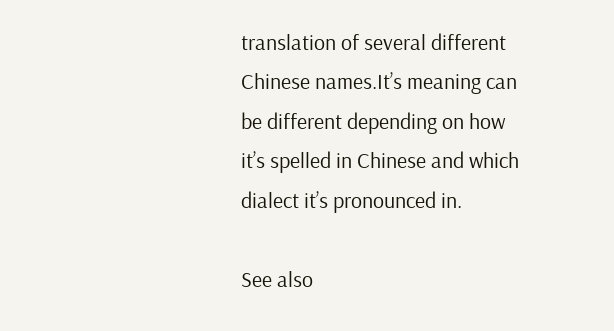translation of several different Chinese names.It’s meaning can be different depending on how it’s spelled in Chinese and which dialect it’s pronounced in.

See also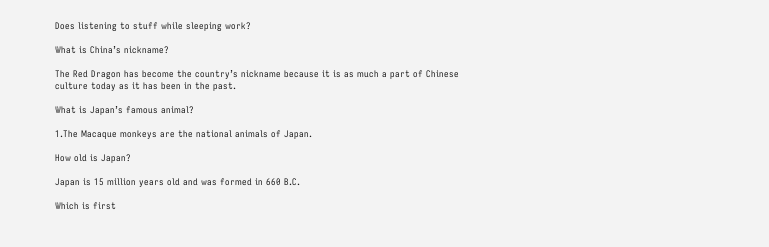Does listening to stuff while sleeping work?

What is China’s nickname?

The Red Dragon has become the country’s nickname because it is as much a part of Chinese culture today as it has been in the past.

What is Japan’s famous animal?

1.The Macaque monkeys are the national animals of Japan.

How old is Japan?

Japan is 15 million years old and was formed in 660 B.C.

Which is first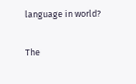language in world?

The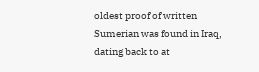oldest proof of written Sumerian was found in Iraq, dating back to at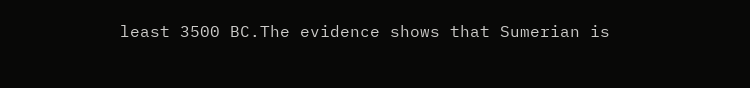least 3500 BC.The evidence shows that Sumerian is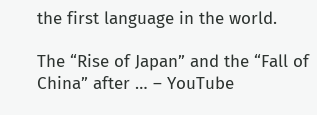the first language in the world.

The “Rise of Japan” and the “Fall of China” after … – YouTube